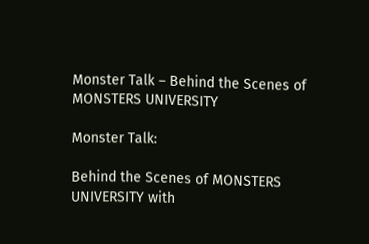Monster Talk – Behind the Scenes of MONSTERS UNIVERSITY

Monster Talk:

Behind the Scenes of MONSTERS UNIVERSITY with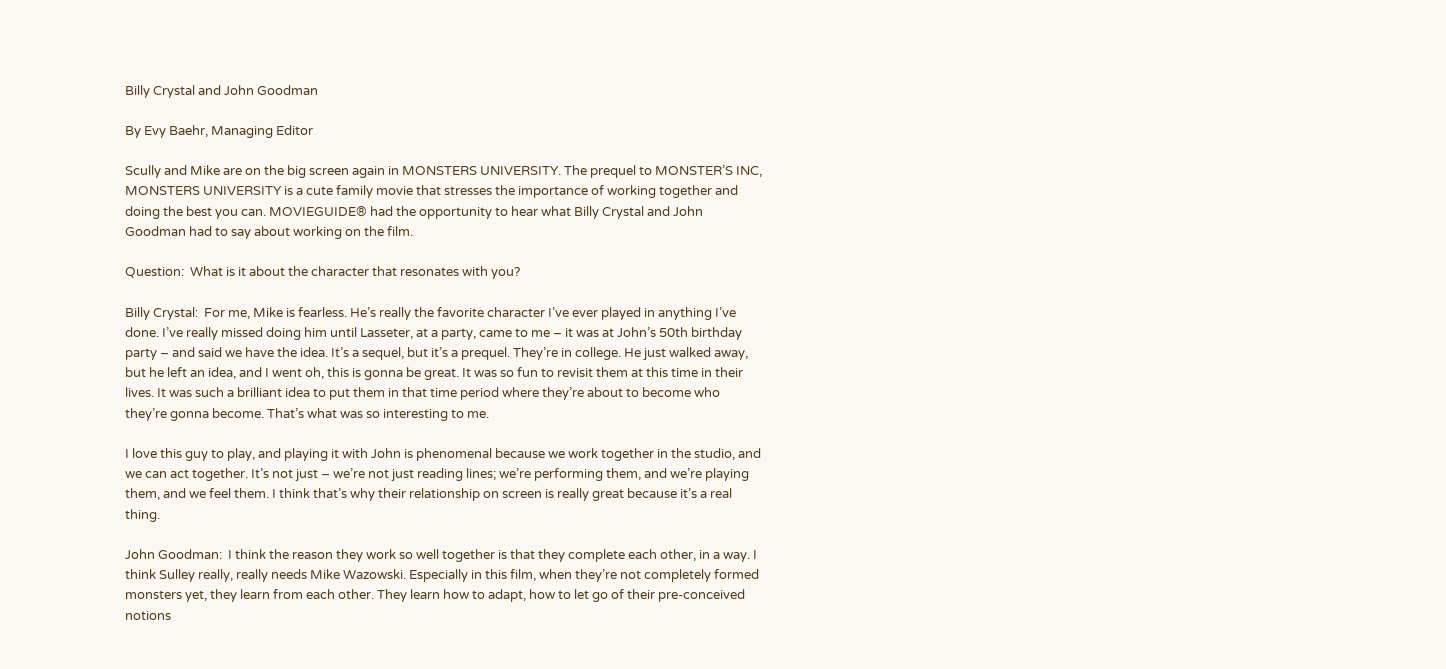Billy Crystal and John Goodman

By Evy Baehr, Managing Editor

Scully and Mike are on the big screen again in MONSTERS UNIVERSITY. The prequel to MONSTER’S INC, MONSTERS UNIVERSITY is a cute family movie that stresses the importance of working together and doing the best you can. MOVIEGUIDE® had the opportunity to hear what Billy Crystal and John Goodman had to say about working on the film.

Question:  What is it about the character that resonates with you?

Billy Crystal:  For me, Mike is fearless. He’s really the favorite character I’ve ever played in anything I’ve done. I’ve really missed doing him until Lasseter, at a party, came to me – it was at John’s 50th birthday party – and said we have the idea. It’s a sequel, but it’s a prequel. They’re in college. He just walked away, but he left an idea, and I went oh, this is gonna be great. It was so fun to revisit them at this time in their lives. It was such a brilliant idea to put them in that time period where they’re about to become who they’re gonna become. That’s what was so interesting to me.

I love this guy to play, and playing it with John is phenomenal because we work together in the studio, and we can act together. It’s not just – we’re not just reading lines; we’re performing them, and we’re playing them, and we feel them. I think that’s why their relationship on screen is really great because it’s a real thing.

John Goodman:  I think the reason they work so well together is that they complete each other, in a way. I think Sulley really, really needs Mike Wazowski. Especially in this film, when they’re not completely formed monsters yet, they learn from each other. They learn how to adapt, how to let go of their pre-conceived notions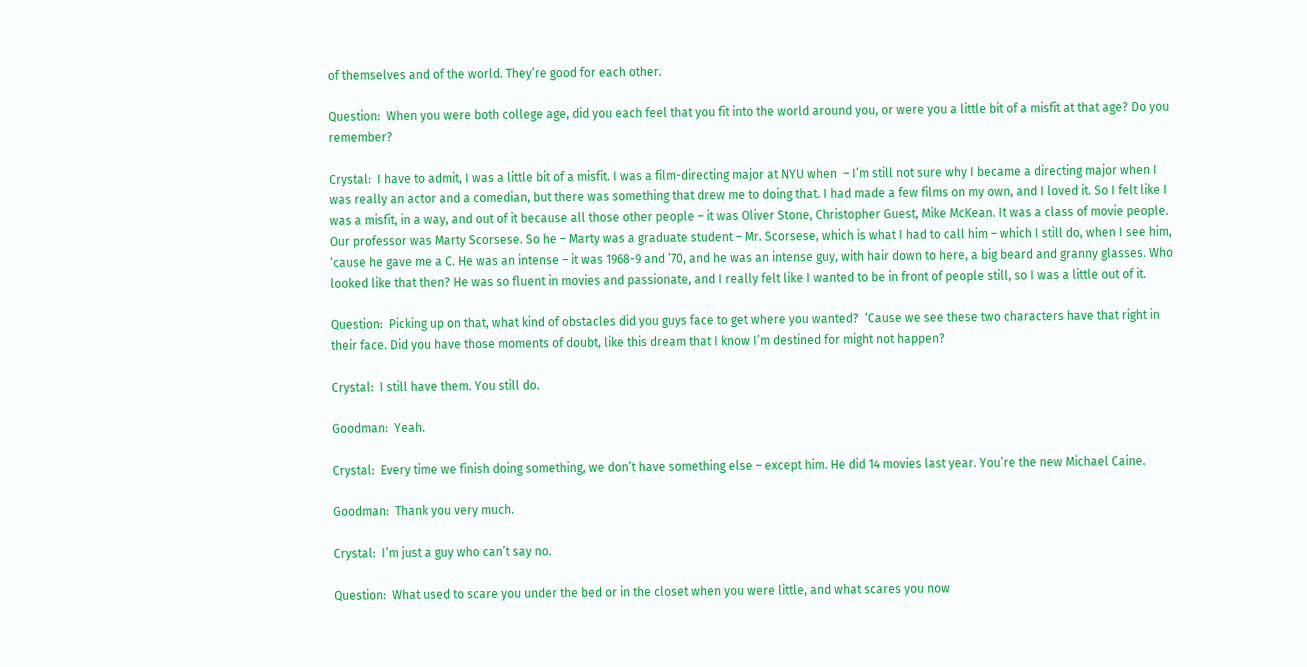of themselves and of the world. They’re good for each other.

Question:  When you were both college age, did you each feel that you fit into the world around you, or were you a little bit of a misfit at that age? Do you remember?

Crystal:  I have to admit, I was a little bit of a misfit. I was a film-directing major at NYU when  – I’m still not sure why I became a directing major when I was really an actor and a comedian, but there was something that drew me to doing that. I had made a few films on my own, and I loved it. So I felt like I was a misfit, in a way, and out of it because all those other people – it was Oliver Stone, Christopher Guest, Mike McKean. It was a class of movie people. Our professor was Marty Scorsese. So he – Marty was a graduate student – Mr. Scorsese, which is what I had to call him – which I still do, when I see him, ‘cause he gave me a C. He was an intense – it was 1968-9 and ’70, and he was an intense guy, with hair down to here, a big beard and granny glasses. Who looked like that then? He was so fluent in movies and passionate, and I really felt like I wanted to be in front of people still, so I was a little out of it.

Question:  Picking up on that, what kind of obstacles did you guys face to get where you wanted?  ‘Cause we see these two characters have that right in their face. Did you have those moments of doubt, like this dream that I know I’m destined for might not happen?

Crystal:  I still have them. You still do.

Goodman:  Yeah.

Crystal:  Every time we finish doing something, we don’t have something else – except him. He did 14 movies last year. You’re the new Michael Caine.

Goodman:  Thank you very much.

Crystal:  I’m just a guy who can’t say no.

Question:  What used to scare you under the bed or in the closet when you were little, and what scares you now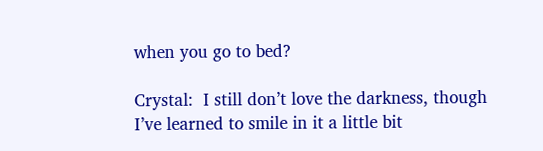when you go to bed?

Crystal:  I still don’t love the darkness, though I’ve learned to smile in it a little bit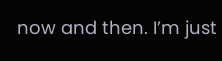now and then. I’m just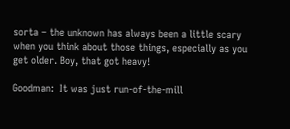sorta – the unknown has always been a little scary when you think about those things, especially as you get older. Boy, that got heavy!

Goodman:  It was just run-of-the-mill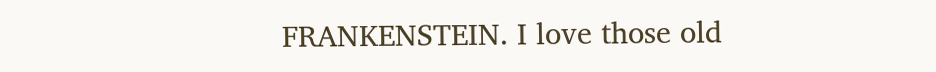FRANKENSTEIN. I love those old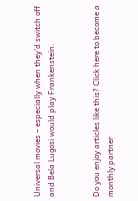Universal movies – especially when they’d switch off and Bela Lugosi would play Frankenstein.


Do you enjoy articles like this? Click here to become a monthly partner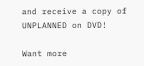and receive a copy of UNPLANNED on DVD!

Want more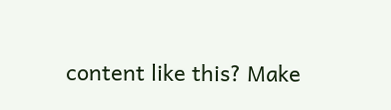content like this? Make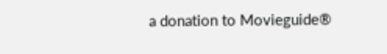a donation to Movieguide®